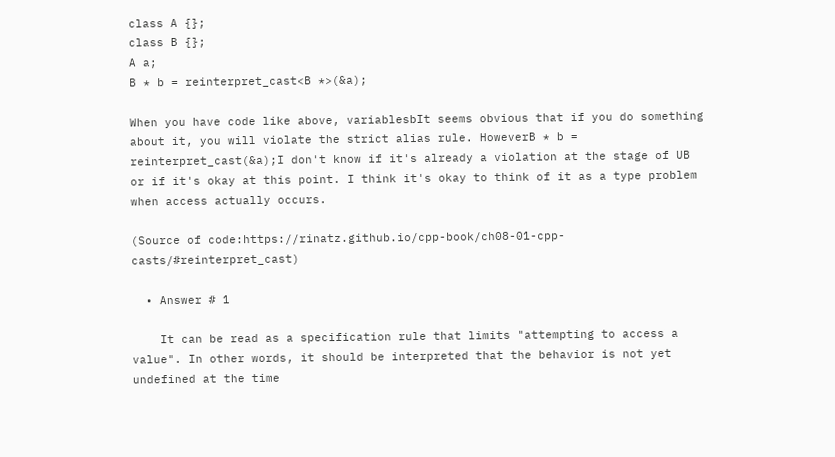class A {};
class B {};
A a;
B * b = reinterpret_cast<B *>(&a);

When you have code like above, variablesbIt seems obvious that if you do something about it, you will violate the strict alias rule. HoweverB * b = reinterpret_cast(&a);I don't know if it's already a violation at the stage of UB or if it's okay at this point. I think it's okay to think of it as a type problem when access actually occurs.

(Source of code:https://rinatz.github.io/cpp-book/ch08-01-cpp-casts/#reinterpret_cast)

  • Answer # 1

    It can be read as a specification rule that limits "attempting to access a value". In other words, it should be interpreted that the behavior is not yet undefined at the time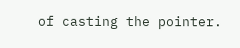of casting the pointer.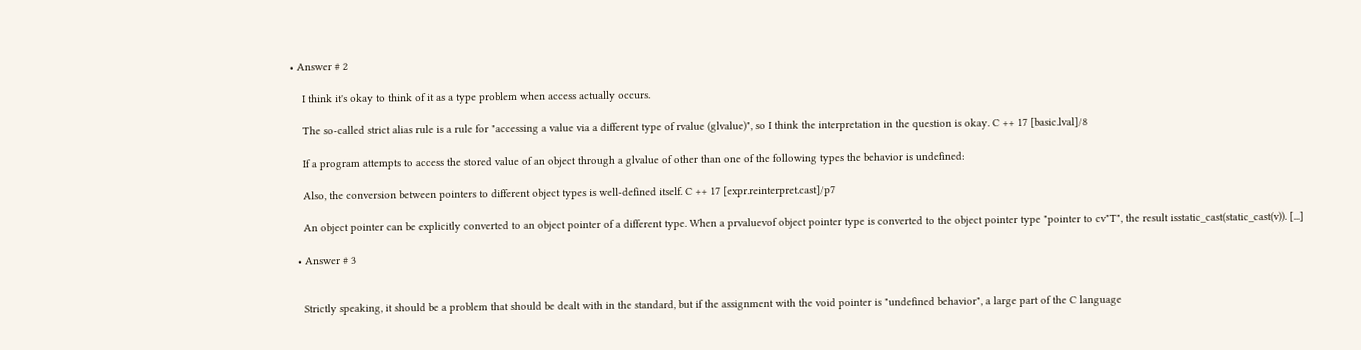• Answer # 2

    I think it's okay to think of it as a type problem when access actually occurs.

    The so-called strict alias rule is a rule for "accessing a value via a different type of rvalue (glvalue)", so I think the interpretation in the question is okay. C ++ 17 [basic.lval]/8

    If a program attempts to access the stored value of an object through a glvalue of other than one of the following types the behavior is undefined:

    Also, the conversion between pointers to different object types is well-defined itself. C ++ 17 [expr.reinterpret.cast]/p7

    An object pointer can be explicitly converted to an object pointer of a different type. When a prvaluevof object pointer type is converted to the object pointer type "pointer to cv"T", the result isstatic_cast(static_cast(v)). [...]

  • Answer # 3


    Strictly speaking, it should be a problem that should be dealt with in the standard, but if the assignment with the void pointer is "undefined behavior", a large part of the C language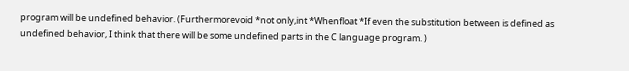program will be undefined behavior. (Furthermorevoid *not only,int *Whenfloat *If even the substitution between is defined as undefined behavior, I think that there will be some undefined parts in the C language program. )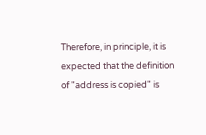Therefore, in principle, it is expected that the definition of "address is copied" is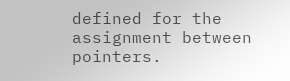defined for the assignment between pointers.